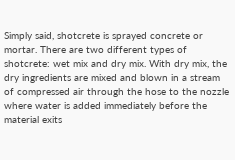Simply said, shotcrete is sprayed concrete or mortar. There are two different types of shotcrete: wet mix and dry mix. With dry mix, the dry ingredients are mixed and blown in a stream of compressed air through the hose to the nozzle where water is added immediately before the material exits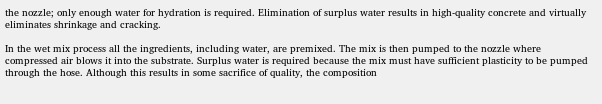the nozzle; only enough water for hydration is required. Elimination of surplus water results in high-quality concrete and virtually eliminates shrinkage and cracking.

In the wet mix process all the ingredients, including water, are premixed. The mix is then pumped to the nozzle where compressed air blows it into the substrate. Surplus water is required because the mix must have sufficient plasticity to be pumped through the hose. Although this results in some sacrifice of quality, the composition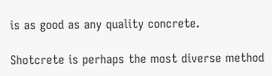is as good as any quality concrete.

Shotcrete is perhaps the most diverse method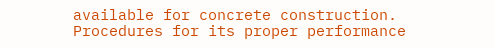available for concrete construction. Procedures for its proper performance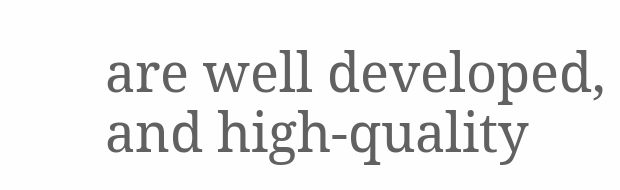are well developed, and high-quality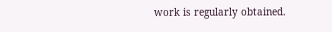work is regularly obtained.